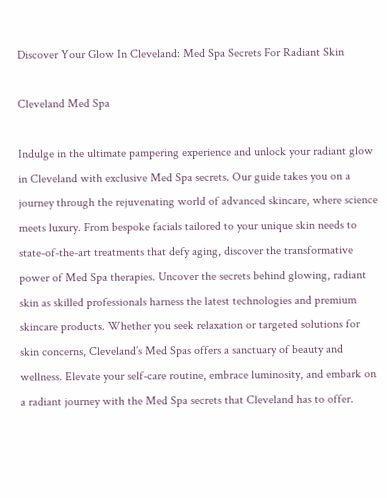Discover Your Glow In Cleveland: Med Spa Secrets For Radiant Skin

Cleveland Med Spa

Indulge in the ultimate pampering experience and unlock your radiant glow in Cleveland with exclusive Med Spa secrets. Our guide takes you on a journey through the rejuvenating world of advanced skincare, where science meets luxury. From bespoke facials tailored to your unique skin needs to state-of-the-art treatments that defy aging, discover the transformative power of Med Spa therapies. Uncover the secrets behind glowing, radiant skin as skilled professionals harness the latest technologies and premium skincare products. Whether you seek relaxation or targeted solutions for skin concerns, Cleveland’s Med Spas offers a sanctuary of beauty and wellness. Elevate your self-care routine, embrace luminosity, and embark on a radiant journey with the Med Spa secrets that Cleveland has to offer.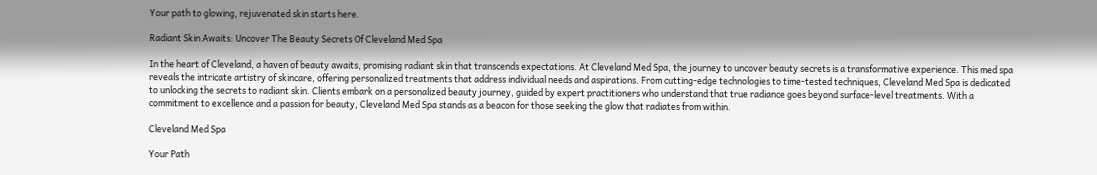Your path to glowing, rejuvenated skin starts here.

Radiant Skin Awaits: Uncover The Beauty Secrets Of Cleveland Med Spa

In the heart of Cleveland, a haven of beauty awaits, promising radiant skin that transcends expectations. At Cleveland Med Spa, the journey to uncover beauty secrets is a transformative experience. This med spa reveals the intricate artistry of skincare, offering personalized treatments that address individual needs and aspirations. From cutting-edge technologies to time-tested techniques, Cleveland Med Spa is dedicated to unlocking the secrets to radiant skin. Clients embark on a personalized beauty journey, guided by expert practitioners who understand that true radiance goes beyond surface-level treatments. With a commitment to excellence and a passion for beauty, Cleveland Med Spa stands as a beacon for those seeking the glow that radiates from within.

Cleveland Med Spa

Your Path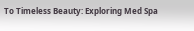To Timeless Beauty: Exploring Med Spa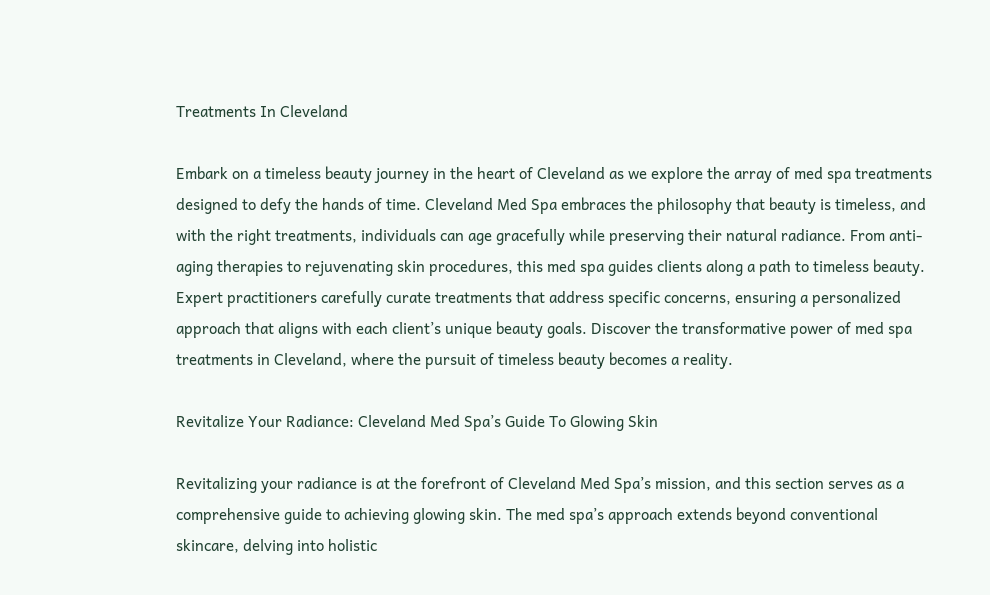Treatments In Cleveland

Embark on a timeless beauty journey in the heart of Cleveland as we explore the array of med spa treatments designed to defy the hands of time. Cleveland Med Spa embraces the philosophy that beauty is timeless, and with the right treatments, individuals can age gracefully while preserving their natural radiance. From anti-aging therapies to rejuvenating skin procedures, this med spa guides clients along a path to timeless beauty. Expert practitioners carefully curate treatments that address specific concerns, ensuring a personalized approach that aligns with each client’s unique beauty goals. Discover the transformative power of med spa treatments in Cleveland, where the pursuit of timeless beauty becomes a reality.

Revitalize Your Radiance: Cleveland Med Spa’s Guide To Glowing Skin

Revitalizing your radiance is at the forefront of Cleveland Med Spa’s mission, and this section serves as a comprehensive guide to achieving glowing skin. The med spa’s approach extends beyond conventional skincare, delving into holistic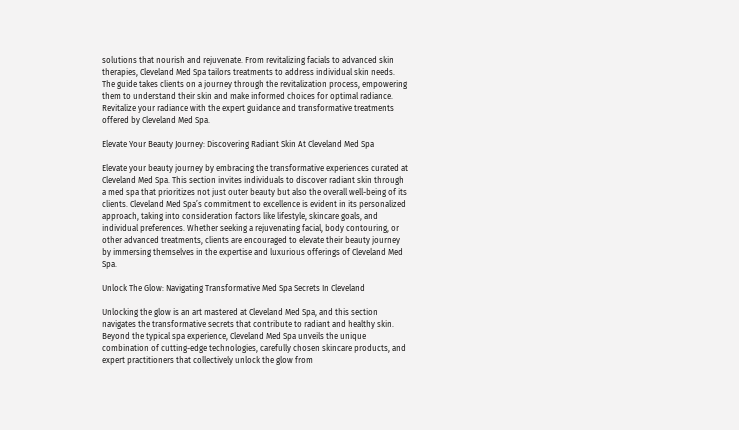solutions that nourish and rejuvenate. From revitalizing facials to advanced skin therapies, Cleveland Med Spa tailors treatments to address individual skin needs. The guide takes clients on a journey through the revitalization process, empowering them to understand their skin and make informed choices for optimal radiance. Revitalize your radiance with the expert guidance and transformative treatments offered by Cleveland Med Spa.

Elevate Your Beauty Journey: Discovering Radiant Skin At Cleveland Med Spa

Elevate your beauty journey by embracing the transformative experiences curated at Cleveland Med Spa. This section invites individuals to discover radiant skin through a med spa that prioritizes not just outer beauty but also the overall well-being of its clients. Cleveland Med Spa’s commitment to excellence is evident in its personalized approach, taking into consideration factors like lifestyle, skincare goals, and individual preferences. Whether seeking a rejuvenating facial, body contouring, or other advanced treatments, clients are encouraged to elevate their beauty journey by immersing themselves in the expertise and luxurious offerings of Cleveland Med Spa.

Unlock The Glow: Navigating Transformative Med Spa Secrets In Cleveland

Unlocking the glow is an art mastered at Cleveland Med Spa, and this section navigates the transformative secrets that contribute to radiant and healthy skin. Beyond the typical spa experience, Cleveland Med Spa unveils the unique combination of cutting-edge technologies, carefully chosen skincare products, and expert practitioners that collectively unlock the glow from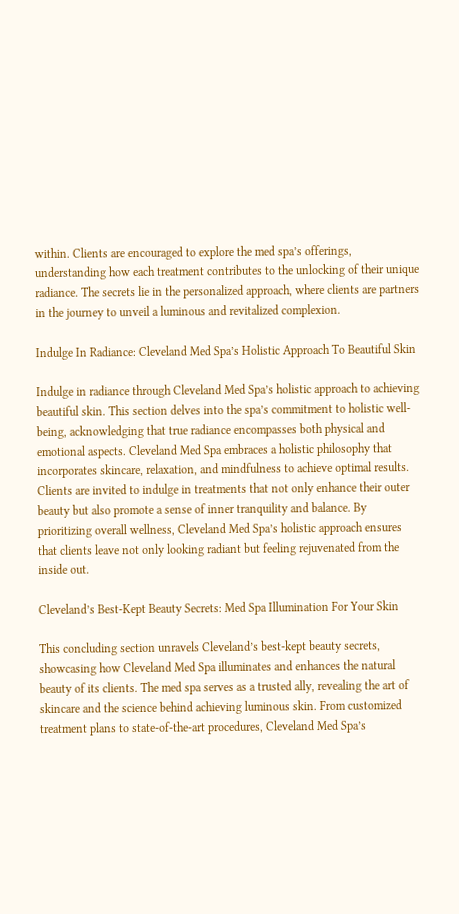within. Clients are encouraged to explore the med spa’s offerings, understanding how each treatment contributes to the unlocking of their unique radiance. The secrets lie in the personalized approach, where clients are partners in the journey to unveil a luminous and revitalized complexion.

Indulge In Radiance: Cleveland Med Spa’s Holistic Approach To Beautiful Skin

Indulge in radiance through Cleveland Med Spa’s holistic approach to achieving beautiful skin. This section delves into the spa’s commitment to holistic well-being, acknowledging that true radiance encompasses both physical and emotional aspects. Cleveland Med Spa embraces a holistic philosophy that incorporates skincare, relaxation, and mindfulness to achieve optimal results. Clients are invited to indulge in treatments that not only enhance their outer beauty but also promote a sense of inner tranquility and balance. By prioritizing overall wellness, Cleveland Med Spa’s holistic approach ensures that clients leave not only looking radiant but feeling rejuvenated from the inside out.

Cleveland’s Best-Kept Beauty Secrets: Med Spa Illumination For Your Skin

This concluding section unravels Cleveland’s best-kept beauty secrets, showcasing how Cleveland Med Spa illuminates and enhances the natural beauty of its clients. The med spa serves as a trusted ally, revealing the art of skincare and the science behind achieving luminous skin. From customized treatment plans to state-of-the-art procedures, Cleveland Med Spa’s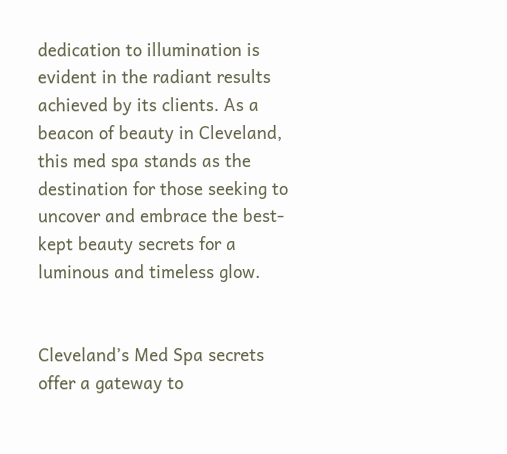dedication to illumination is evident in the radiant results achieved by its clients. As a beacon of beauty in Cleveland, this med spa stands as the destination for those seeking to uncover and embrace the best-kept beauty secrets for a luminous and timeless glow.


Cleveland’s Med Spa secrets offer a gateway to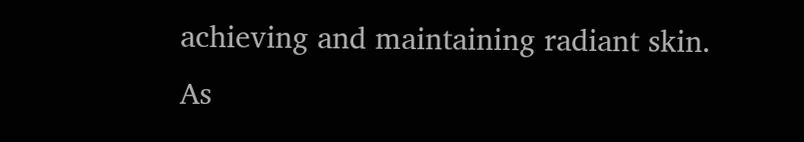achieving and maintaining radiant skin. As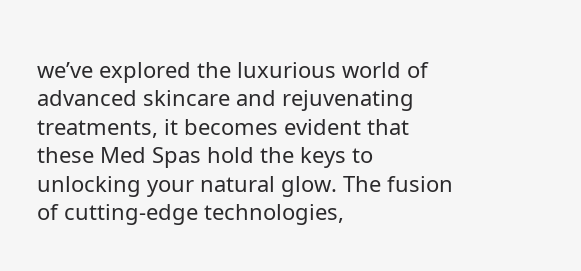we’ve explored the luxurious world of advanced skincare and rejuvenating treatments, it becomes evident that these Med Spas hold the keys to unlocking your natural glow. The fusion of cutting-edge technologies,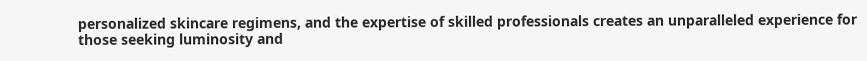personalized skincare regimens, and the expertise of skilled professionals creates an unparalleled experience for those seeking luminosity and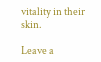vitality in their skin.

Leave a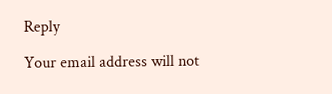Reply

Your email address will not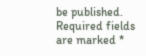be published. Required fields are marked *